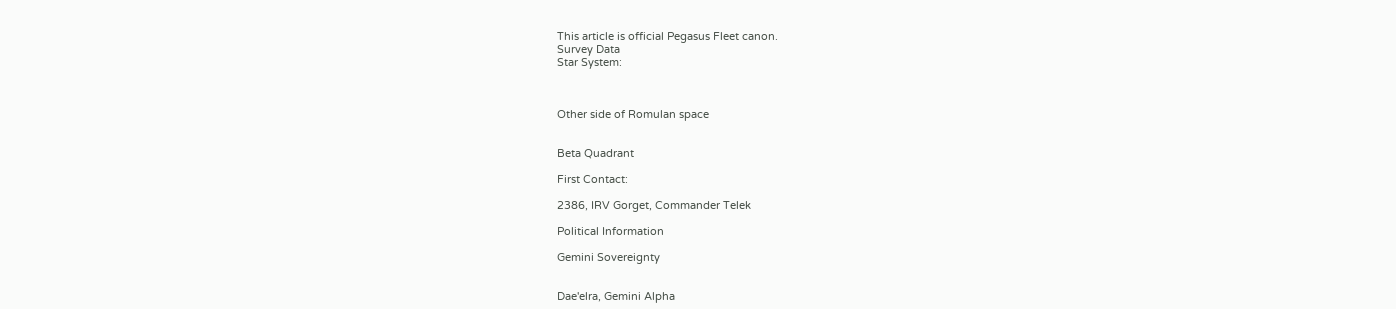This article is official Pegasus Fleet canon.
Survey Data
Star System:



Other side of Romulan space


Beta Quadrant

First Contact:

2386, IRV Gorget, Commander Telek

Political Information

Gemini Sovereignty


Dae'elra, Gemini Alpha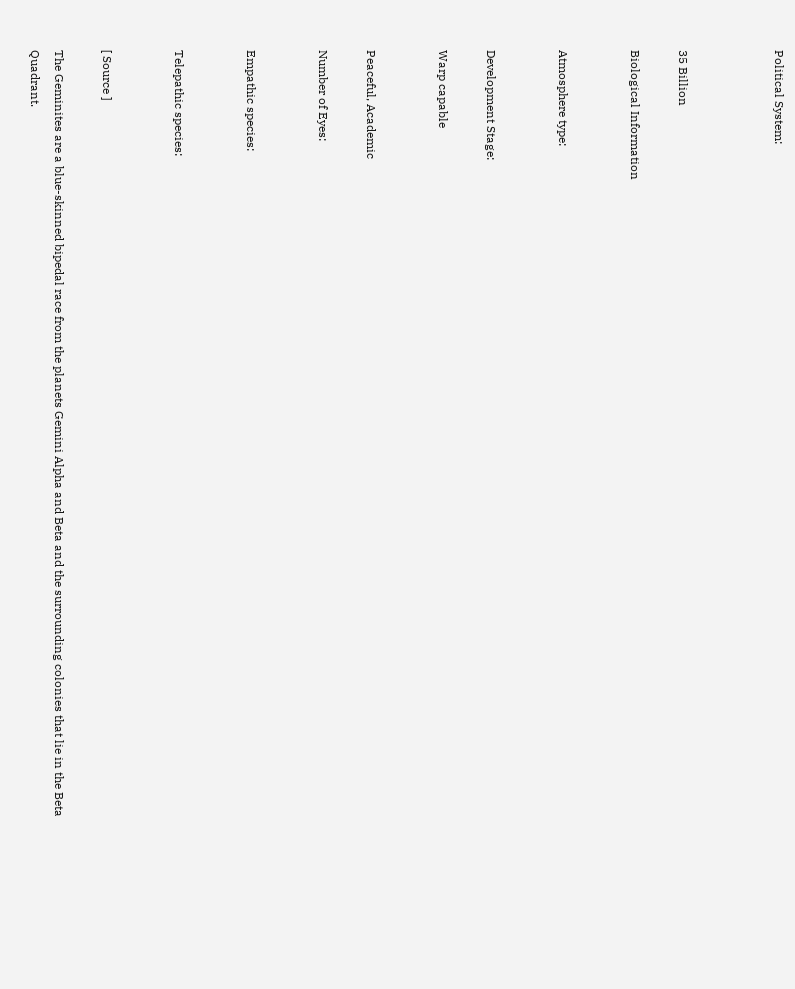Political System:



35 Billion

Biological Information


Atmosphere type:


Development Stage:

Warp capable


Peaceful, Academic

Number of Eyes:


Empathic species:


Telepathic species:


[ Source ]

The Geminites are a blue-skinned bipedal race from the planets Gemini Alpha and Beta and the surrounding colonies that lie in the Beta Quadrant.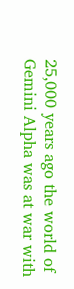25,000 years ago the world of Gemini Alpha was at war with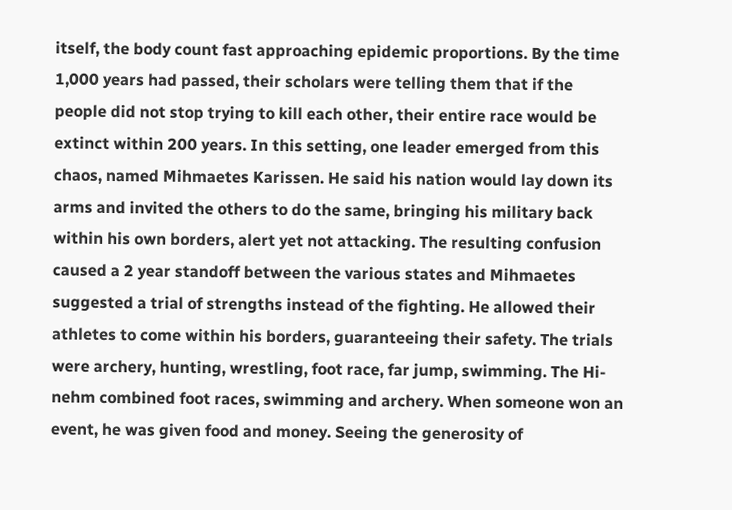itself, the body count fast approaching epidemic proportions. By the time 1,000 years had passed, their scholars were telling them that if the people did not stop trying to kill each other, their entire race would be extinct within 200 years. In this setting, one leader emerged from this chaos, named Mihmaetes Karissen. He said his nation would lay down its arms and invited the others to do the same, bringing his military back within his own borders, alert yet not attacking. The resulting confusion caused a 2 year standoff between the various states and Mihmaetes suggested a trial of strengths instead of the fighting. He allowed their athletes to come within his borders, guaranteeing their safety. The trials were archery, hunting, wrestling, foot race, far jump, swimming. The Hi-nehm combined foot races, swimming and archery. When someone won an event, he was given food and money. Seeing the generosity of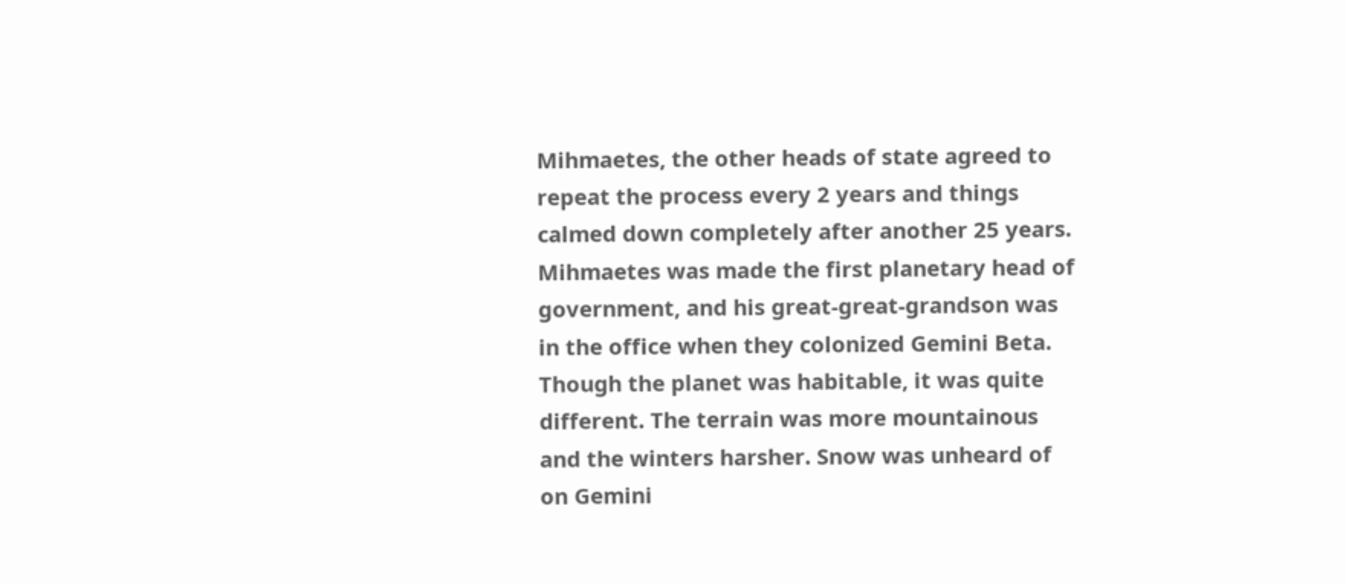Mihmaetes, the other heads of state agreed to repeat the process every 2 years and things calmed down completely after another 25 years. Mihmaetes was made the first planetary head of government, and his great-great-grandson was in the office when they colonized Gemini Beta. Though the planet was habitable, it was quite different. The terrain was more mountainous and the winters harsher. Snow was unheard of on Gemini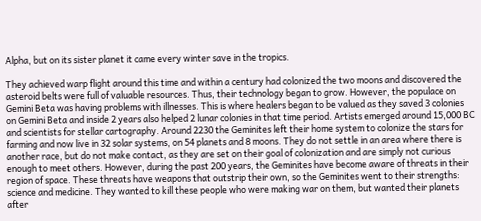Alpha, but on its sister planet it came every winter save in the tropics.

They achieved warp flight around this time and within a century had colonized the two moons and discovered the asteroid belts were full of valuable resources. Thus, their technology began to grow. However, the populace on Gemini Beta was having problems with illnesses. This is where healers began to be valued as they saved 3 colonies on Gemini Beta and inside 2 years also helped 2 lunar colonies in that time period. Artists emerged around 15,000 BC and scientists for stellar cartography. Around 2230 the Geminites left their home system to colonize the stars for farming and now live in 32 solar systems, on 54 planets and 8 moons. They do not settle in an area where there is another race, but do not make contact, as they are set on their goal of colonization and are simply not curious enough to meet others. However, during the past 200 years, the Geminites have become aware of threats in their region of space. These threats have weapons that outstrip their own, so the Geminites went to their strengths: science and medicine. They wanted to kill these people who were making war on them, but wanted their planets after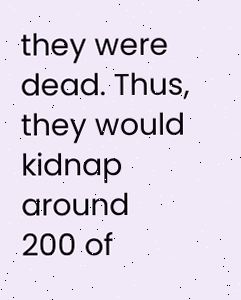they were dead. Thus, they would kidnap around 200 of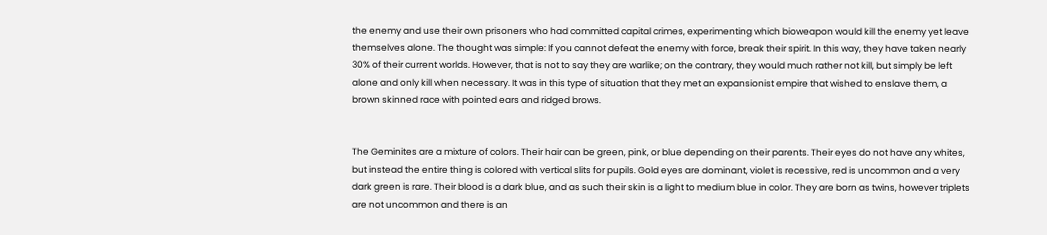the enemy and use their own prisoners who had committed capital crimes, experimenting which bioweapon would kill the enemy yet leave themselves alone. The thought was simple: If you cannot defeat the enemy with force, break their spirit. In this way, they have taken nearly 30% of their current worlds. However, that is not to say they are warlike; on the contrary, they would much rather not kill, but simply be left alone and only kill when necessary. It was in this type of situation that they met an expansionist empire that wished to enslave them, a brown skinned race with pointed ears and ridged brows.


The Geminites are a mixture of colors. Their hair can be green, pink, or blue depending on their parents. Their eyes do not have any whites, but instead the entire thing is colored with vertical slits for pupils. Gold eyes are dominant, violet is recessive, red is uncommon and a very dark green is rare. Their blood is a dark blue, and as such their skin is a light to medium blue in color. They are born as twins, however triplets are not uncommon and there is an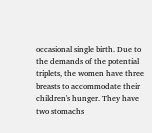occasional single birth. Due to the demands of the potential triplets, the women have three breasts to accommodate their children's hunger. They have two stomachs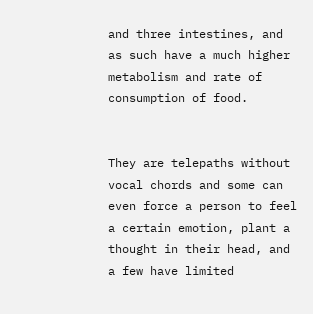and three intestines, and as such have a much higher metabolism and rate of consumption of food.


They are telepaths without vocal chords and some can even force a person to feel a certain emotion, plant a thought in their head, and a few have limited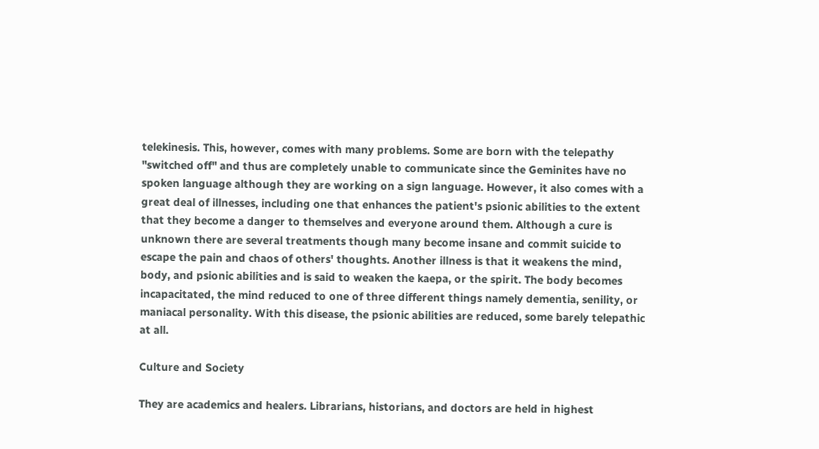telekinesis. This, however, comes with many problems. Some are born with the telepathy "switched off" and thus are completely unable to communicate since the Geminites have no spoken language although they are working on a sign language. However, it also comes with a great deal of illnesses, including one that enhances the patient's psionic abilities to the extent that they become a danger to themselves and everyone around them. Although a cure is unknown there are several treatments though many become insane and commit suicide to escape the pain and chaos of others' thoughts. Another illness is that it weakens the mind, body, and psionic abilities and is said to weaken the kaepa, or the spirit. The body becomes incapacitated, the mind reduced to one of three different things namely dementia, senility, or maniacal personality. With this disease, the psionic abilities are reduced, some barely telepathic at all.

Culture and Society

They are academics and healers. Librarians, historians, and doctors are held in highest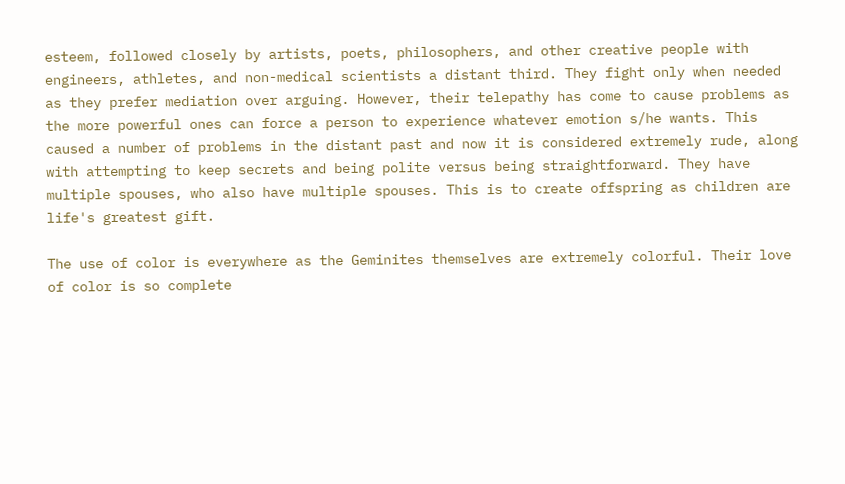esteem, followed closely by artists, poets, philosophers, and other creative people with engineers, athletes, and non-medical scientists a distant third. They fight only when needed as they prefer mediation over arguing. However, their telepathy has come to cause problems as the more powerful ones can force a person to experience whatever emotion s/he wants. This caused a number of problems in the distant past and now it is considered extremely rude, along with attempting to keep secrets and being polite versus being straightforward. They have multiple spouses, who also have multiple spouses. This is to create offspring as children are life's greatest gift.

The use of color is everywhere as the Geminites themselves are extremely colorful. Their love of color is so complete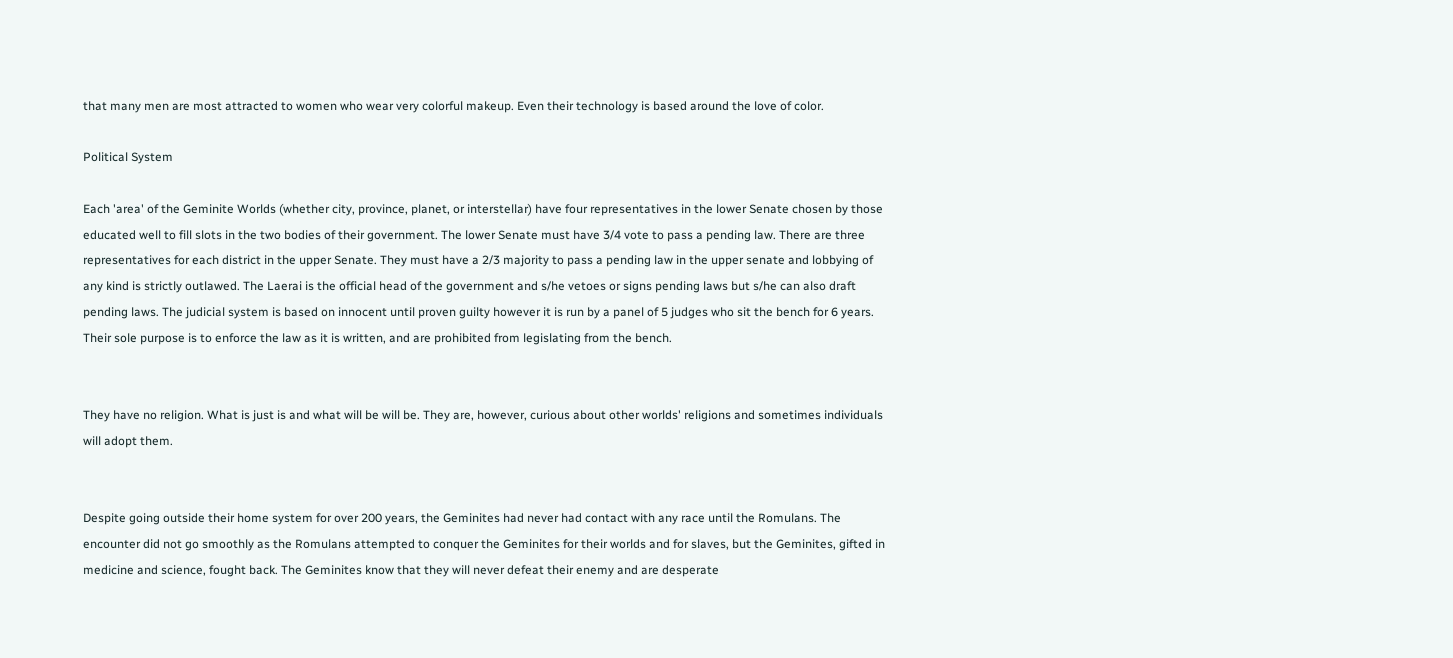that many men are most attracted to women who wear very colorful makeup. Even their technology is based around the love of color.

Political System

Each 'area' of the Geminite Worlds (whether city, province, planet, or interstellar) have four representatives in the lower Senate chosen by those educated well to fill slots in the two bodies of their government. The lower Senate must have 3/4 vote to pass a pending law. There are three representatives for each district in the upper Senate. They must have a 2/3 majority to pass a pending law in the upper senate and lobbying of any kind is strictly outlawed. The Laerai is the official head of the government and s/he vetoes or signs pending laws but s/he can also draft pending laws. The judicial system is based on innocent until proven guilty however it is run by a panel of 5 judges who sit the bench for 6 years. Their sole purpose is to enforce the law as it is written, and are prohibited from legislating from the bench.


They have no religion. What is just is and what will be will be. They are, however, curious about other worlds' religions and sometimes individuals will adopt them.


Despite going outside their home system for over 200 years, the Geminites had never had contact with any race until the Romulans. The encounter did not go smoothly as the Romulans attempted to conquer the Geminites for their worlds and for slaves, but the Geminites, gifted in medicine and science, fought back. The Geminites know that they will never defeat their enemy and are desperate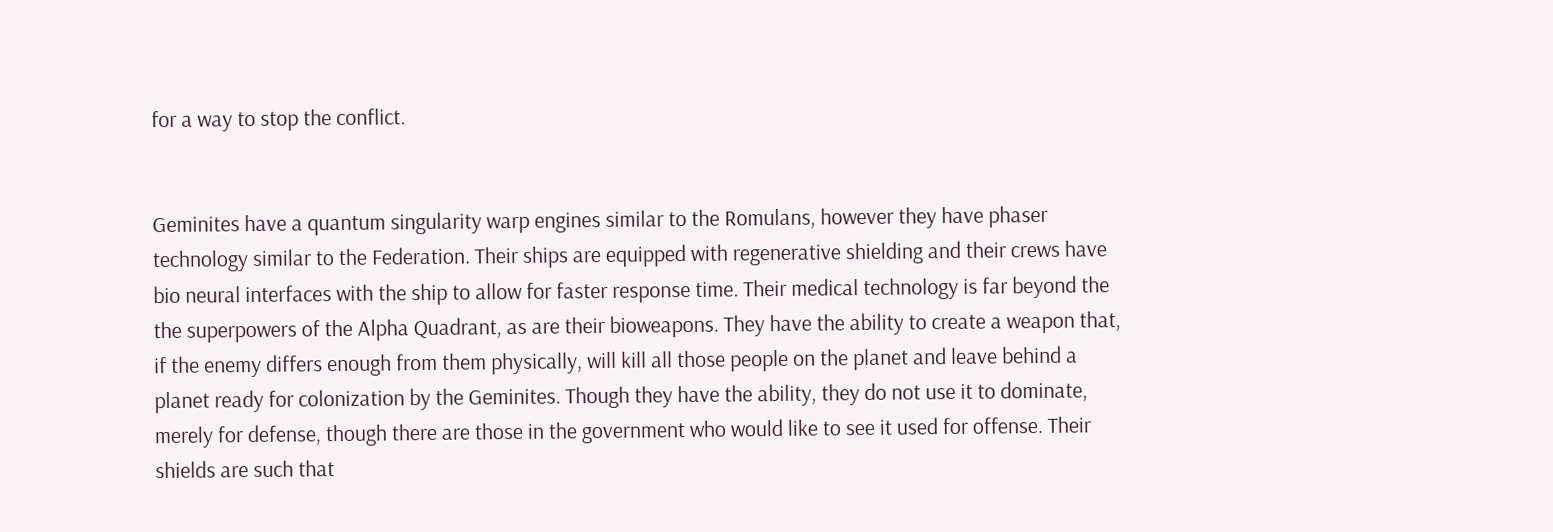for a way to stop the conflict.


Geminites have a quantum singularity warp engines similar to the Romulans, however they have phaser technology similar to the Federation. Their ships are equipped with regenerative shielding and their crews have bio neural interfaces with the ship to allow for faster response time. Their medical technology is far beyond the the superpowers of the Alpha Quadrant, as are their bioweapons. They have the ability to create a weapon that, if the enemy differs enough from them physically, will kill all those people on the planet and leave behind a planet ready for colonization by the Geminites. Though they have the ability, they do not use it to dominate, merely for defense, though there are those in the government who would like to see it used for offense. Their shields are such that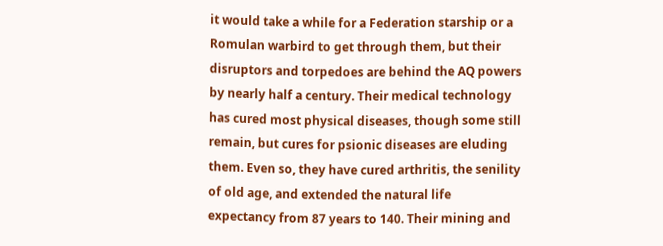it would take a while for a Federation starship or a Romulan warbird to get through them, but their disruptors and torpedoes are behind the AQ powers by nearly half a century. Their medical technology has cured most physical diseases, though some still remain, but cures for psionic diseases are eluding them. Even so, they have cured arthritis, the senility of old age, and extended the natural life expectancy from 87 years to 140. Their mining and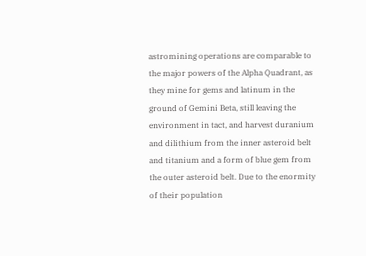astromining operations are comparable to the major powers of the Alpha Quadrant, as they mine for gems and latinum in the ground of Gemini Beta, still leaving the environment in tact, and harvest duranium and dilithium from the inner asteroid belt and titanium and a form of blue gem from the outer asteroid belt. Due to the enormity of their population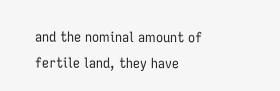and the nominal amount of fertile land, they have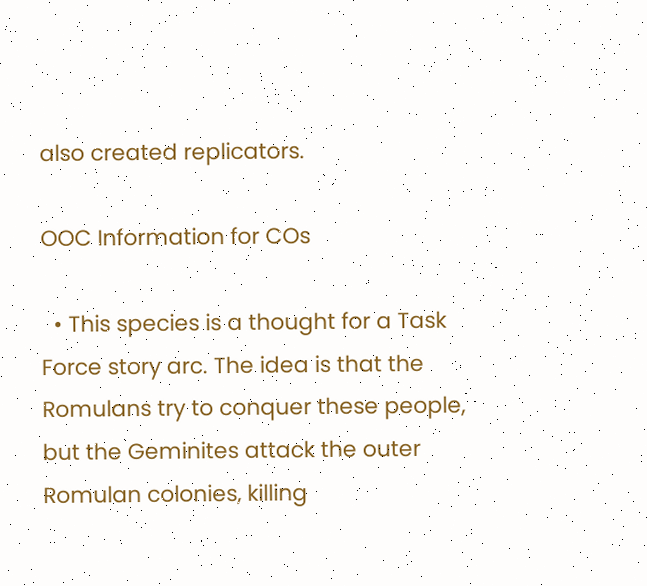also created replicators.

OOC Information for COs

  • This species is a thought for a Task Force story arc. The idea is that the Romulans try to conquer these people, but the Geminites attack the outer Romulan colonies, killing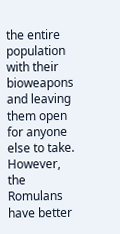the entire population with their bioweapons and leaving them open for anyone else to take. However, the Romulans have better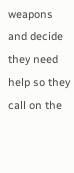weapons and decide they need help so they call on the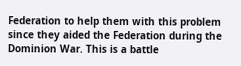Federation to help them with this problem since they aided the Federation during the Dominion War. This is a battle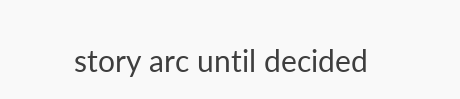story arc until decided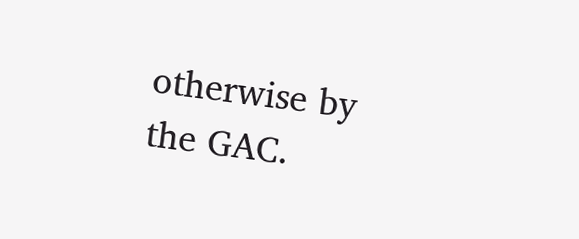otherwise by the GAC.